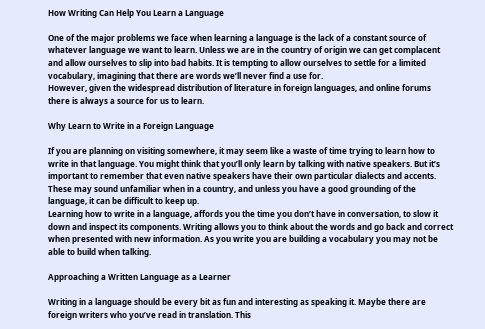How Writing Can Help You Learn a Language

One of the major problems we face when learning a language is the lack of a constant source of whatever language we want to learn. Unless we are in the country of origin we can get complacent and allow ourselves to slip into bad habits. It is tempting to allow ourselves to settle for a limited vocabulary, imagining that there are words we’ll never find a use for.
However, given the widespread distribution of literature in foreign languages, and online forums there is always a source for us to learn.

Why Learn to Write in a Foreign Language

If you are planning on visiting somewhere, it may seem like a waste of time trying to learn how to write in that language. You might think that you’ll only learn by talking with native speakers. But it’s important to remember that even native speakers have their own particular dialects and accents. These may sound unfamiliar when in a country, and unless you have a good grounding of the language, it can be difficult to keep up.
Learning how to write in a language, affords you the time you don’t have in conversation, to slow it down and inspect its components. Writing allows you to think about the words and go back and correct when presented with new information. As you write you are building a vocabulary you may not be able to build when talking.

Approaching a Written Language as a Learner

Writing in a language should be every bit as fun and interesting as speaking it. Maybe there are foreign writers who you’ve read in translation. This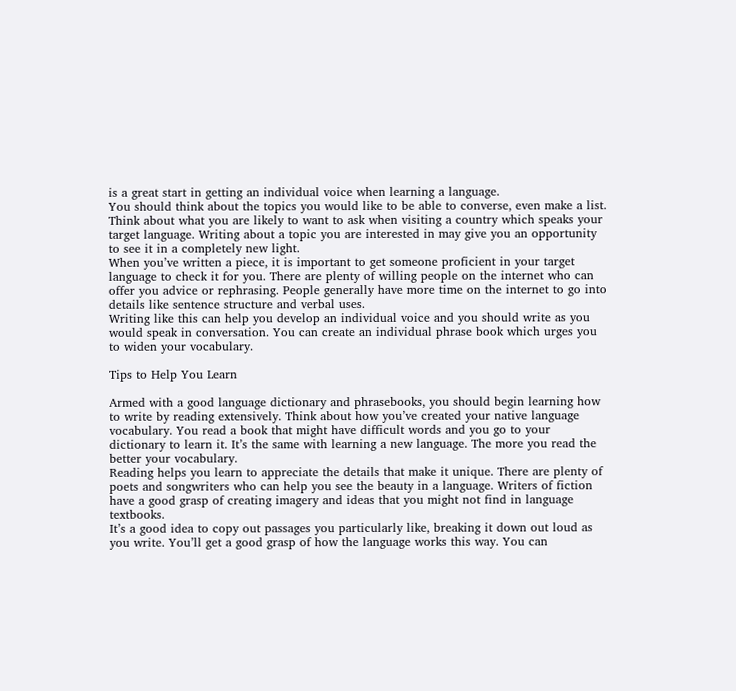is a great start in getting an individual voice when learning a language.
You should think about the topics you would like to be able to converse, even make a list. Think about what you are likely to want to ask when visiting a country which speaks your target language. Writing about a topic you are interested in may give you an opportunity to see it in a completely new light.
When you’ve written a piece, it is important to get someone proficient in your target language to check it for you. There are plenty of willing people on the internet who can offer you advice or rephrasing. People generally have more time on the internet to go into details like sentence structure and verbal uses.
Writing like this can help you develop an individual voice and you should write as you would speak in conversation. You can create an individual phrase book which urges you to widen your vocabulary.

Tips to Help You Learn

Armed with a good language dictionary and phrasebooks, you should begin learning how to write by reading extensively. Think about how you’ve created your native language vocabulary. You read a book that might have difficult words and you go to your dictionary to learn it. It’s the same with learning a new language. The more you read the better your vocabulary.
Reading helps you learn to appreciate the details that make it unique. There are plenty of poets and songwriters who can help you see the beauty in a language. Writers of fiction have a good grasp of creating imagery and ideas that you might not find in language textbooks.
It’s a good idea to copy out passages you particularly like, breaking it down out loud as you write. You’ll get a good grasp of how the language works this way. You can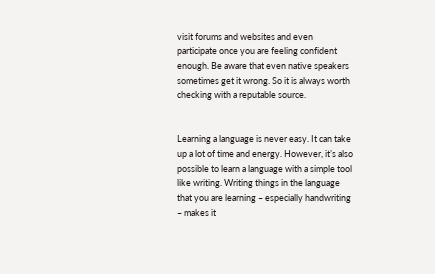visit forums and websites and even participate once you are feeling confident enough. Be aware that even native speakers sometimes get it wrong. So it is always worth checking with a reputable source.


Learning a language is never easy. It can take up a lot of time and energy. However, it’s also possible to learn a language with a simple tool like writing. Writing things in the language that you are learning – especially handwriting – makes it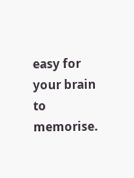easy for your brain to memorise.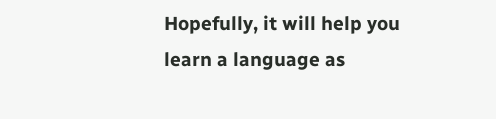Hopefully, it will help you learn a language as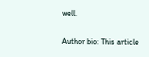well.

Author bio: This article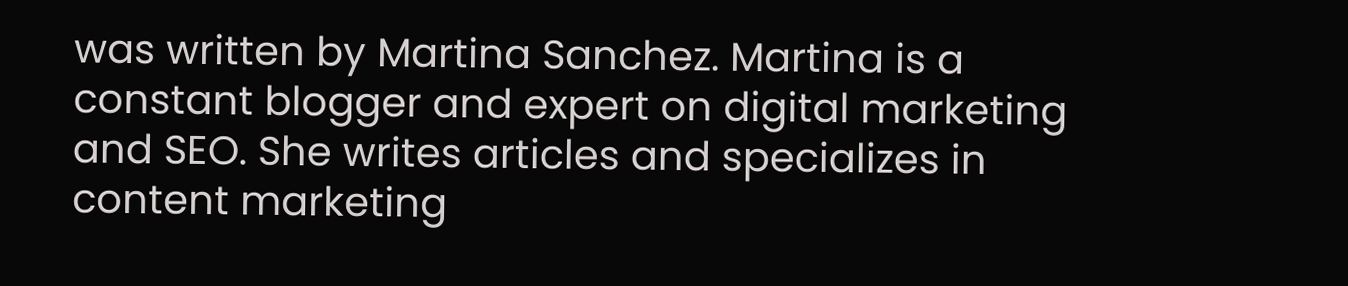was written by Martina Sanchez. Martina is a constant blogger and expert on digital marketing and SEO. She writes articles and specializes in content marketing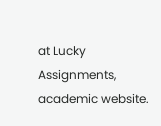at Lucky Assignments, academic website.